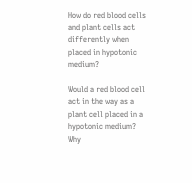How do red blood cells and plant cells act differently when placed in hypotonic medium?

Would a red blood cell act in the way as a plant cell placed in a hypotonic medium? Why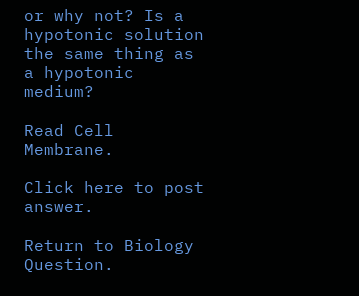or why not? Is a hypotonic solution the same thing as a hypotonic medium?

Read Cell Membrane.

Click here to post answer.

Return to Biology Question.